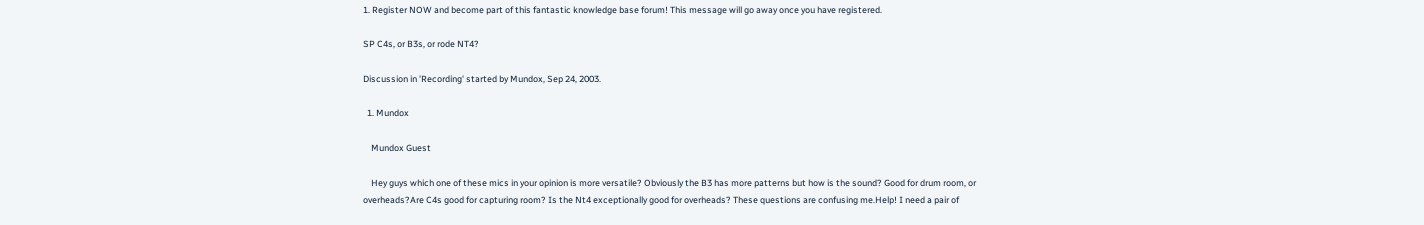1. Register NOW and become part of this fantastic knowledge base forum! This message will go away once you have registered.

SP C4s, or B3s, or rode NT4?

Discussion in 'Recording' started by Mundox, Sep 24, 2003.

  1. Mundox

    Mundox Guest

    Hey guys which one of these mics in your opinion is more versatile? Obviously the B3 has more patterns but how is the sound? Good for drum room, or overheads?Are C4s good for capturing room? Is the Nt4 exceptionally good for overheads? These questions are confusing me.Help! I need a pair of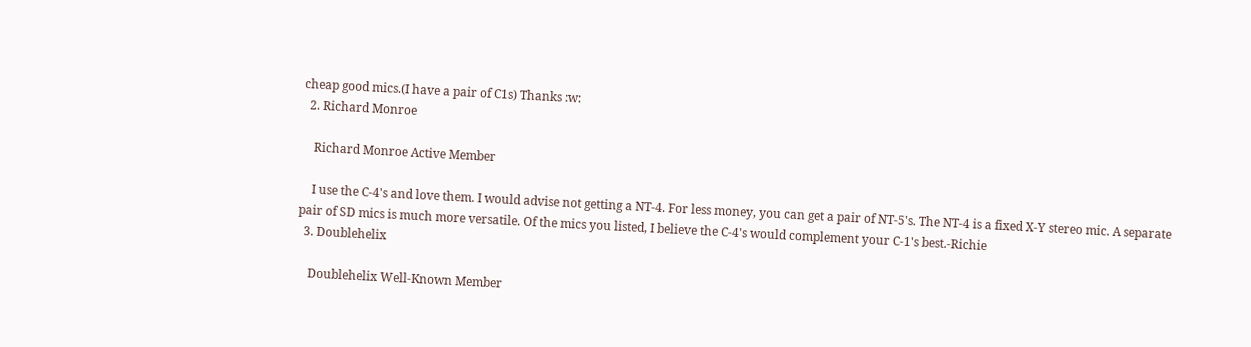cheap good mics.(I have a pair of C1s) Thanks :w:
  2. Richard Monroe

    Richard Monroe Active Member

    I use the C-4's and love them. I would advise not getting a NT-4. For less money, you can get a pair of NT-5's. The NT-4 is a fixed X-Y stereo mic. A separate pair of SD mics is much more versatile. Of the mics you listed, I believe the C-4's would complement your C-1's best.-Richie
  3. Doublehelix

    Doublehelix Well-Known Member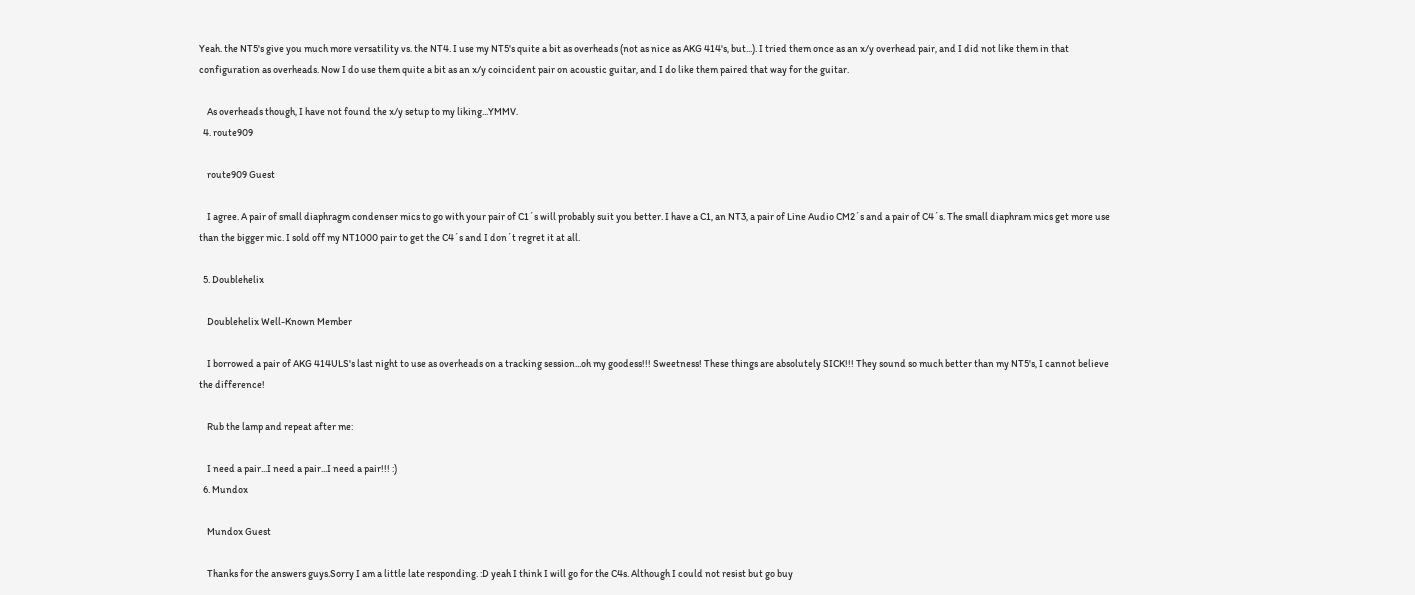Yeah. the NT5's give you much more versatility vs. the NT4. I use my NT5's quite a bit as overheads (not as nice as AKG 414's, but...). I tried them once as an x/y overhead pair, and I did not like them in that configuration as overheads. Now I do use them quite a bit as an x/y coincident pair on acoustic guitar, and I do like them paired that way for the guitar.

    As overheads though, I have not found the x/y setup to my liking...YMMV.
  4. route909

    route909 Guest

    I agree. A pair of small diaphragm condenser mics to go with your pair of C1´s will probably suit you better. I have a C1, an NT3, a pair of Line Audio CM2´s and a pair of C4´s. The small diaphram mics get more use than the bigger mic. I sold off my NT1000 pair to get the C4´s and I don´t regret it at all.

  5. Doublehelix

    Doublehelix Well-Known Member

    I borrowed a pair of AKG 414ULS's last night to use as overheads on a tracking session...oh my goodess!!! Sweetness! These things are absolutely SICK!!! They sound so much better than my NT5's, I cannot believe the difference!

    Rub the lamp and repeat after me:

    I need a pair...I need a pair...I need a pair!!! :)
  6. Mundox

    Mundox Guest

    Thanks for the answers guys.Sorry I am a little late responding. :D yeah I think I will go for the C4s. Although I could not resist but go buy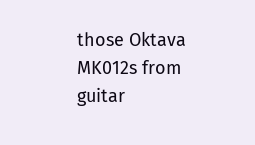those Oktava MK012s from guitar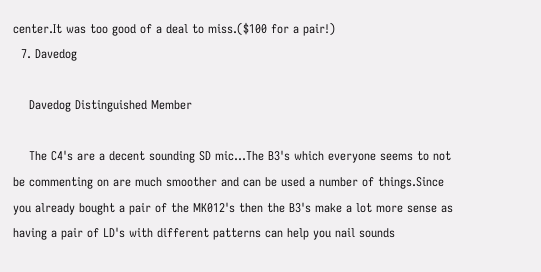center.It was too good of a deal to miss.($100 for a pair!)
  7. Davedog

    Davedog Distinguished Member

    The C4's are a decent sounding SD mic...The B3's which everyone seems to not be commenting on are much smoother and can be used a number of things.Since you already bought a pair of the MK012's then the B3's make a lot more sense as having a pair of LD's with different patterns can help you nail sounds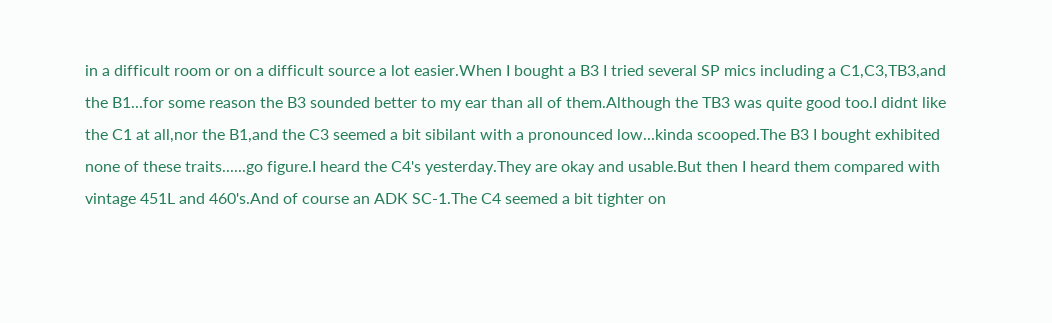in a difficult room or on a difficult source a lot easier.When I bought a B3 I tried several SP mics including a C1,C3,TB3,and the B1...for some reason the B3 sounded better to my ear than all of them.Although the TB3 was quite good too.I didnt like the C1 at all,nor the B1,and the C3 seemed a bit sibilant with a pronounced low...kinda scooped.The B3 I bought exhibited none of these traits......go figure.I heard the C4's yesterday.They are okay and usable.But then I heard them compared with vintage 451L and 460's.And of course an ADK SC-1.The C4 seemed a bit tighter on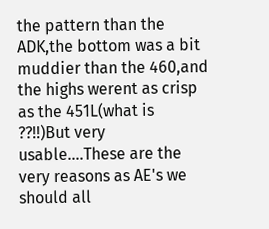the pattern than the ADK,the bottom was a bit muddier than the 460,and the highs werent as crisp as the 451L(what is ??!!)But very usable....These are the very reasons as AE's we should all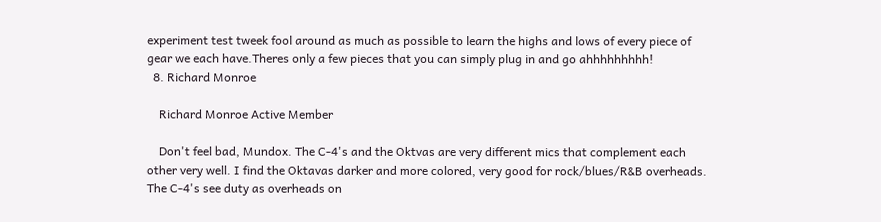experiment test tweek fool around as much as possible to learn the highs and lows of every piece of gear we each have.Theres only a few pieces that you can simply plug in and go ahhhhhhhhh!
  8. Richard Monroe

    Richard Monroe Active Member

    Don't feel bad, Mundox. The C-4's and the Oktvas are very different mics that complement each other very well. I find the Oktavas darker and more colored, very good for rock/blues/R&B overheads. The C-4's see duty as overheads on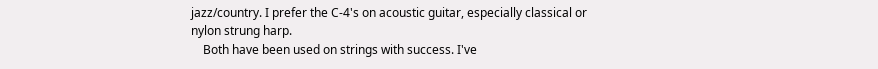jazz/country. I prefer the C-4's on acoustic guitar, especially classical or nylon strung harp.
    Both have been used on strings with success. I've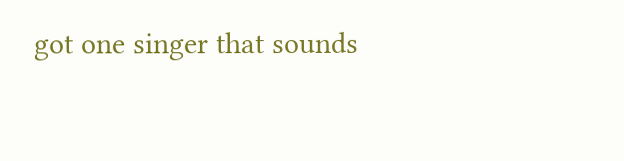got one singer that sounds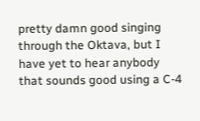pretty damn good singing through the Oktava, but I have yet to hear anybody that sounds good using a C-4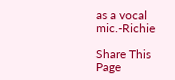as a vocal mic.-Richie

Share This Page